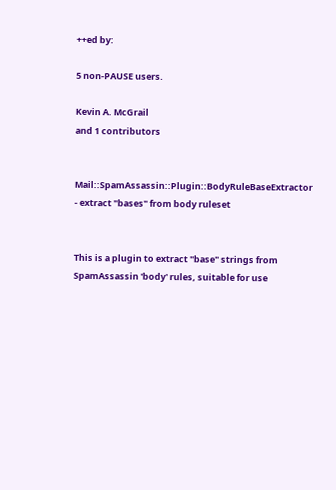++ed by:

5 non-PAUSE users.

Kevin A. McGrail
and 1 contributors


Mail::SpamAssassin::Plugin::BodyRuleBaseExtractor - extract "bases" from body ruleset


This is a plugin to extract "base" strings from SpamAssassin 'body' rules, suitable for use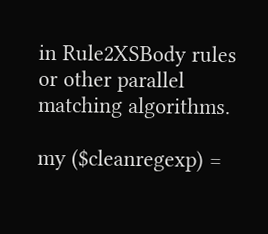in Rule2XSBody rules or other parallel matching algorithms.

my ($cleanregexp) =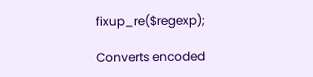fixup_re($regexp);

Converts encoded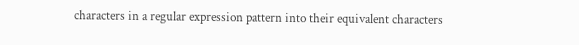characters in a regular expression pattern into their equivalent characters